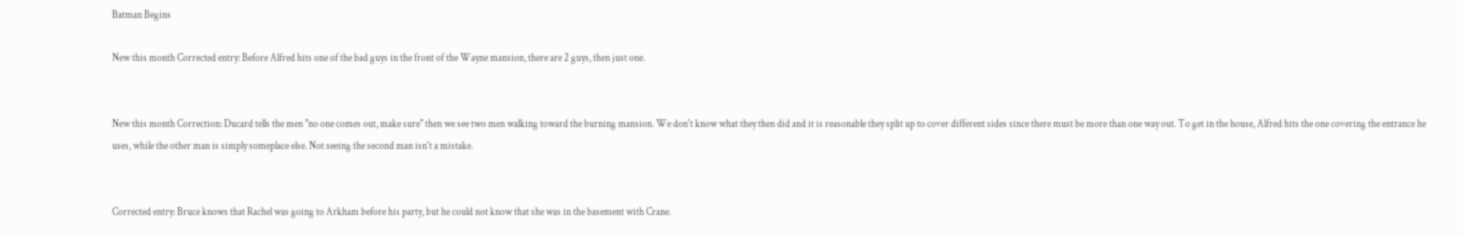Batman Begins

New this month Corrected entry: Before Alfred hits one of the bad guys in the front of the Wayne mansion, there are 2 guys, then just one.


New this month Correction: Ducard tells the men "no one comes out, make sure" then we see two men walking toward the burning mansion. We don't know what they then did and it is reasonable they split up to cover different sides since there must be more than one way out. To get in the house, Alfred hits the one covering the entrance he uses, while the other man is simply someplace else. Not seeing the second man isn't a mistake.


Corrected entry: Bruce knows that Rachel was going to Arkham before his party, but he could not know that she was in the basement with Crane.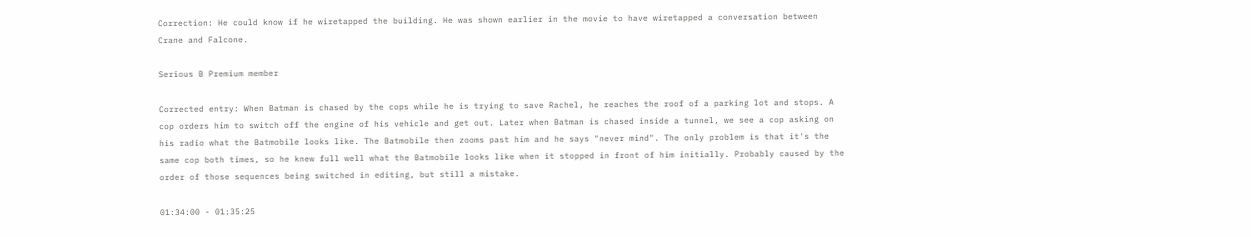Correction: He could know if he wiretapped the building. He was shown earlier in the movie to have wiretapped a conversation between Crane and Falcone.

Serious B Premium member

Corrected entry: When Batman is chased by the cops while he is trying to save Rachel, he reaches the roof of a parking lot and stops. A cop orders him to switch off the engine of his vehicle and get out. Later when Batman is chased inside a tunnel, we see a cop asking on his radio what the Batmobile looks like. The Batmobile then zooms past him and he says "never mind". The only problem is that it's the same cop both times, so he knew full well what the Batmobile looks like when it stopped in front of him initially. Probably caused by the order of those sequences being switched in editing, but still a mistake.

01:34:00 - 01:35:25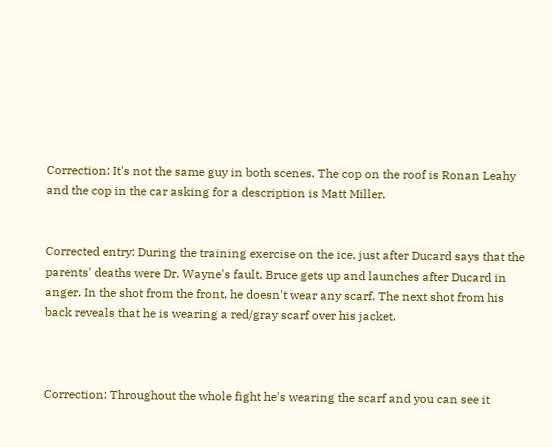Correction: It's not the same guy in both scenes. The cop on the roof is Ronan Leahy and the cop in the car asking for a description is Matt Miller.


Corrected entry: During the training exercise on the ice, just after Ducard says that the parents' deaths were Dr. Wayne's fault, Bruce gets up and launches after Ducard in anger. In the shot from the front, he doesn't wear any scarf. The next shot from his back reveals that he is wearing a red/gray scarf over his jacket.



Correction: Throughout the whole fight he's wearing the scarf and you can see it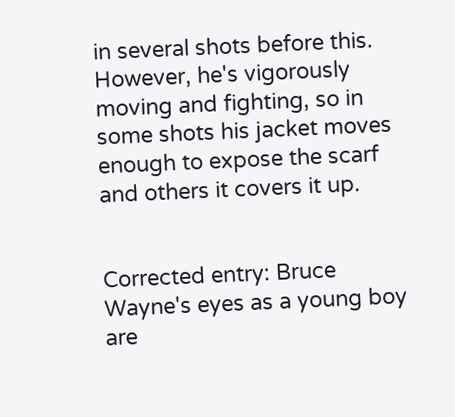in several shots before this. However, he's vigorously moving and fighting, so in some shots his jacket moves enough to expose the scarf and others it covers it up.


Corrected entry: Bruce Wayne's eyes as a young boy are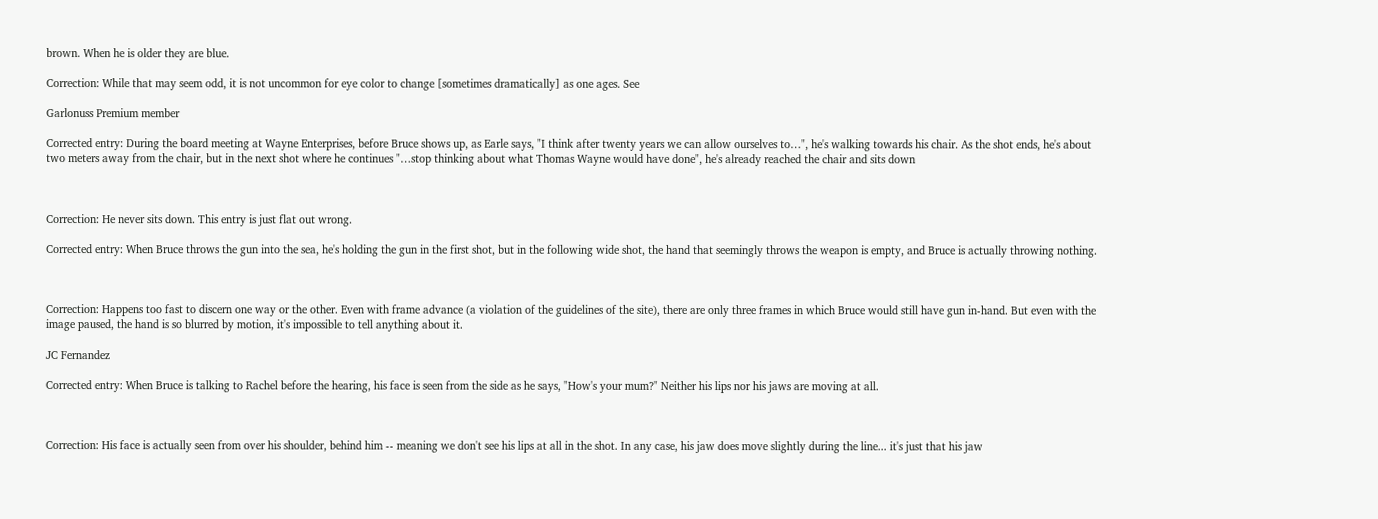brown. When he is older they are blue.

Correction: While that may seem odd, it is not uncommon for eye color to change [sometimes dramatically] as one ages. See

Garlonuss Premium member

Corrected entry: During the board meeting at Wayne Enterprises, before Bruce shows up, as Earle says, "I think after twenty years we can allow ourselves to…", he's walking towards his chair. As the shot ends, he's about two meters away from the chair, but in the next shot where he continues "…stop thinking about what Thomas Wayne would have done", he's already reached the chair and sits down



Correction: He never sits down. This entry is just flat out wrong.

Corrected entry: When Bruce throws the gun into the sea, he's holding the gun in the first shot, but in the following wide shot, the hand that seemingly throws the weapon is empty, and Bruce is actually throwing nothing.



Correction: Happens too fast to discern one way or the other. Even with frame advance (a violation of the guidelines of the site), there are only three frames in which Bruce would still have gun in-hand. But even with the image paused, the hand is so blurred by motion, it's impossible to tell anything about it.

JC Fernandez

Corrected entry: When Bruce is talking to Rachel before the hearing, his face is seen from the side as he says, "How's your mum?" Neither his lips nor his jaws are moving at all.



Correction: His face is actually seen from over his shoulder, behind him -- meaning we don't see his lips at all in the shot. In any case, his jaw does move slightly during the line... it's just that his jaw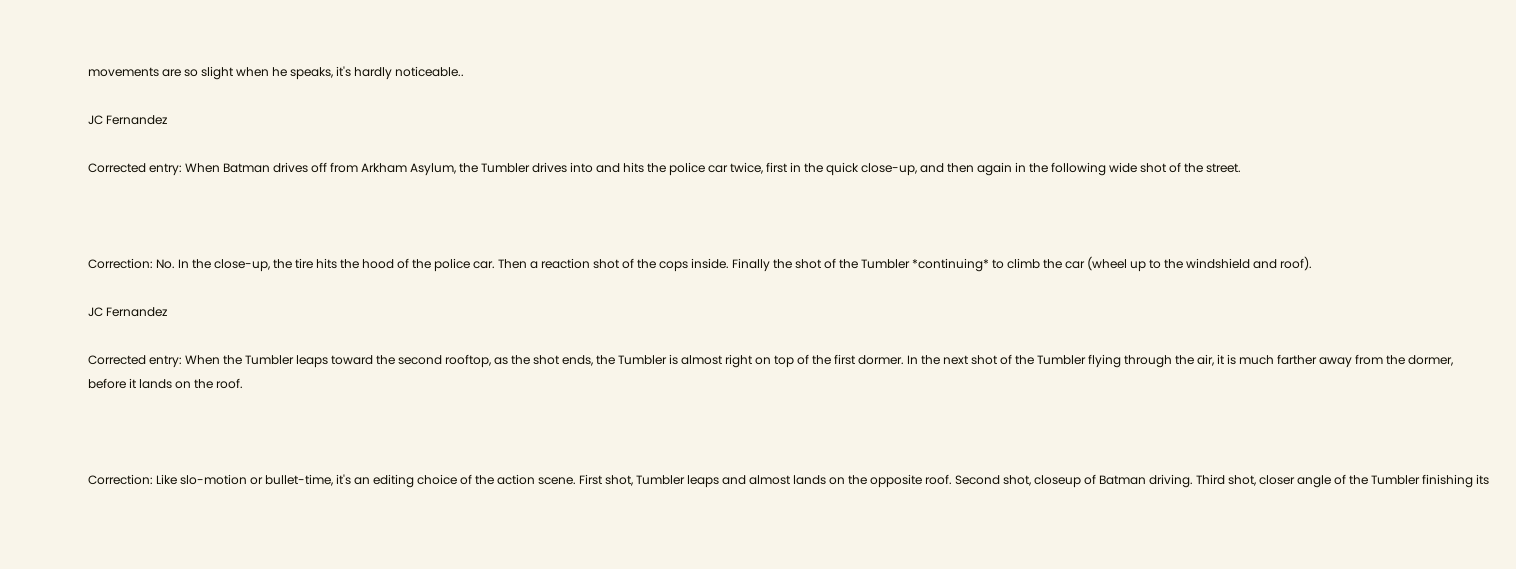movements are so slight when he speaks, it's hardly noticeable..

JC Fernandez

Corrected entry: When Batman drives off from Arkham Asylum, the Tumbler drives into and hits the police car twice, first in the quick close-up, and then again in the following wide shot of the street.



Correction: No. In the close-up, the tire hits the hood of the police car. Then a reaction shot of the cops inside. Finally the shot of the Tumbler *continuing* to climb the car (wheel up to the windshield and roof).

JC Fernandez

Corrected entry: When the Tumbler leaps toward the second rooftop, as the shot ends, the Tumbler is almost right on top of the first dormer. In the next shot of the Tumbler flying through the air, it is much farther away from the dormer, before it lands on the roof.



Correction: Like slo-motion or bullet-time, it's an editing choice of the action scene. First shot, Tumbler leaps and almost lands on the opposite roof. Second shot, closeup of Batman driving. Third shot, closer angle of the Tumbler finishing its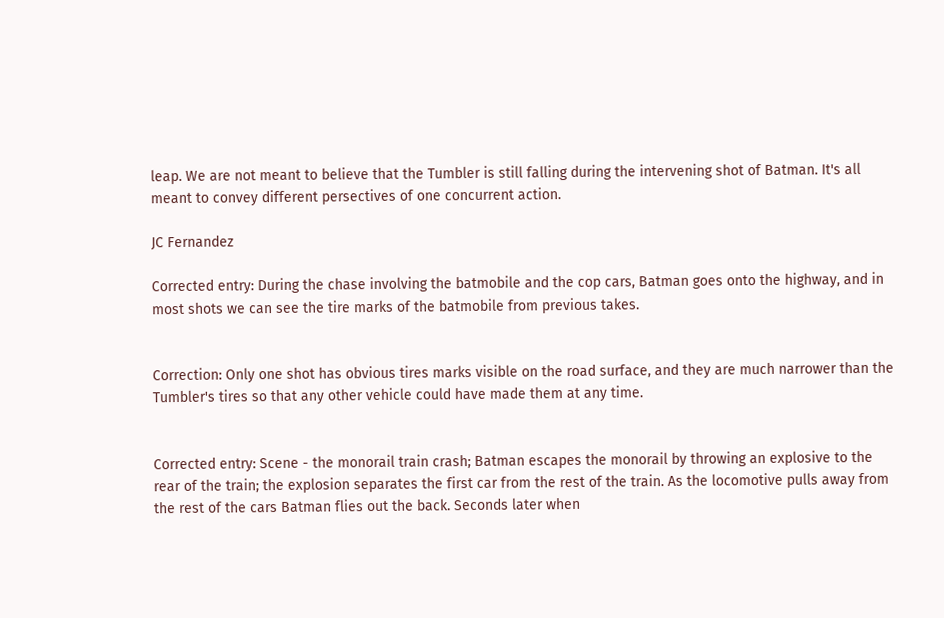leap. We are not meant to believe that the Tumbler is still falling during the intervening shot of Batman. It's all meant to convey different persectives of one concurrent action.

JC Fernandez

Corrected entry: During the chase involving the batmobile and the cop cars, Batman goes onto the highway, and in most shots we can see the tire marks of the batmobile from previous takes.


Correction: Only one shot has obvious tires marks visible on the road surface, and they are much narrower than the Tumbler's tires so that any other vehicle could have made them at any time.


Corrected entry: Scene - the monorail train crash; Batman escapes the monorail by throwing an explosive to the rear of the train; the explosion separates the first car from the rest of the train. As the locomotive pulls away from the rest of the cars Batman flies out the back. Seconds later when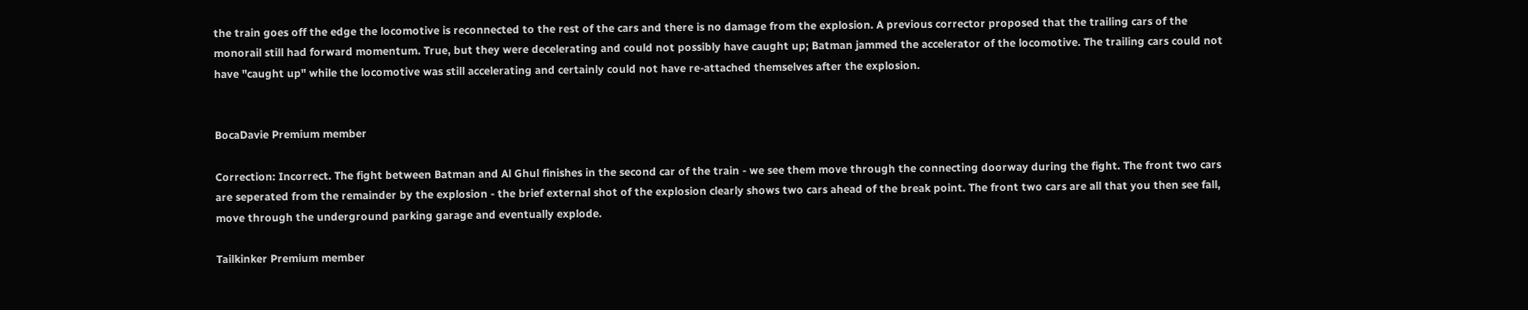the train goes off the edge the locomotive is reconnected to the rest of the cars and there is no damage from the explosion. A previous corrector proposed that the trailing cars of the monorail still had forward momentum. True, but they were decelerating and could not possibly have caught up; Batman jammed the accelerator of the locomotive. The trailing cars could not have "caught up" while the locomotive was still accelerating and certainly could not have re-attached themselves after the explosion.


BocaDavie Premium member

Correction: Incorrect. The fight between Batman and Al Ghul finishes in the second car of the train - we see them move through the connecting doorway during the fight. The front two cars are seperated from the remainder by the explosion - the brief external shot of the explosion clearly shows two cars ahead of the break point. The front two cars are all that you then see fall, move through the underground parking garage and eventually explode.

Tailkinker Premium member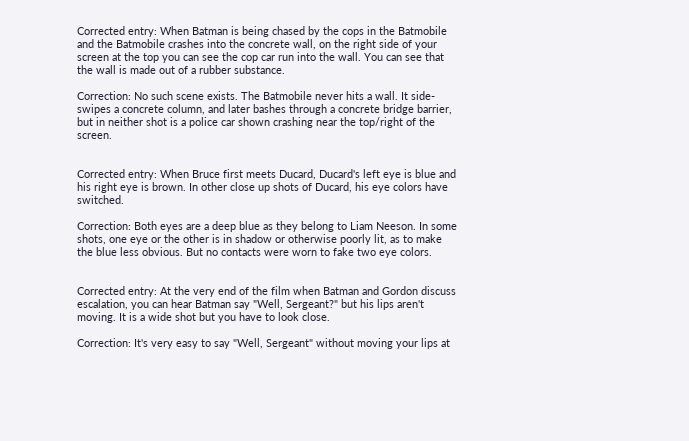Corrected entry: When Batman is being chased by the cops in the Batmobile and the Batmobile crashes into the concrete wall, on the right side of your screen at the top you can see the cop car run into the wall. You can see that the wall is made out of a rubber substance.

Correction: No such scene exists. The Batmobile never hits a wall. It side-swipes a concrete column, and later bashes through a concrete bridge barrier, but in neither shot is a police car shown crashing near the top/right of the screen.


Corrected entry: When Bruce first meets Ducard, Ducard's left eye is blue and his right eye is brown. In other close up shots of Ducard, his eye colors have switched.

Correction: Both eyes are a deep blue as they belong to Liam Neeson. In some shots, one eye or the other is in shadow or otherwise poorly lit, as to make the blue less obvious. But no contacts were worn to fake two eye colors.


Corrected entry: At the very end of the film when Batman and Gordon discuss escalation, you can hear Batman say "Well, Sergeant?" but his lips aren't moving. It is a wide shot but you have to look close.

Correction: It's very easy to say "Well, Sergeant" without moving your lips at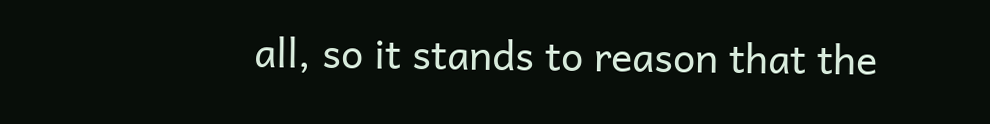all, so it stands to reason that the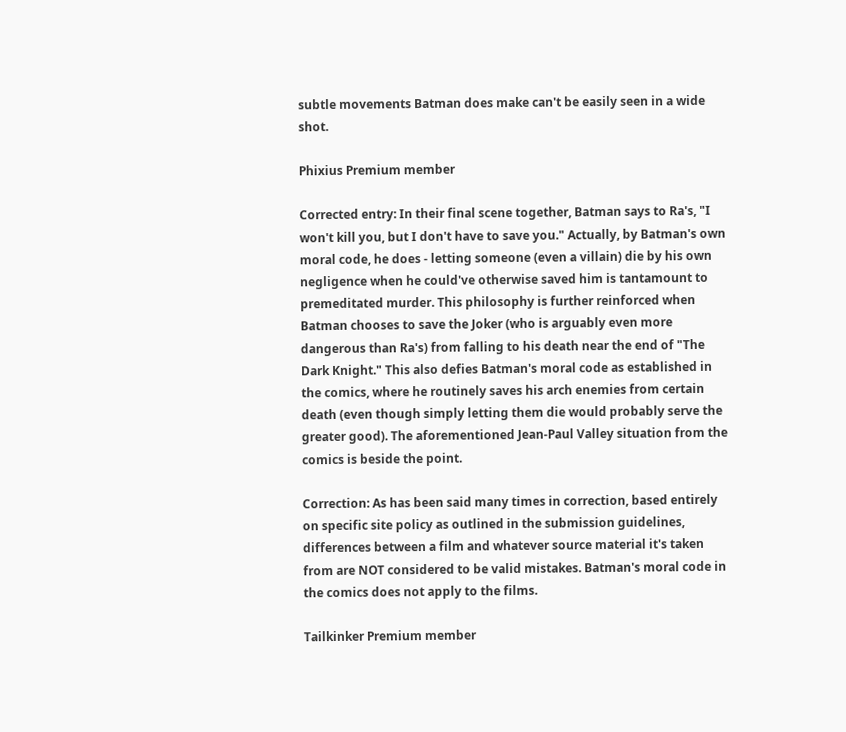subtle movements Batman does make can't be easily seen in a wide shot.

Phixius Premium member

Corrected entry: In their final scene together, Batman says to Ra's, "I won't kill you, but I don't have to save you." Actually, by Batman's own moral code, he does - letting someone (even a villain) die by his own negligence when he could've otherwise saved him is tantamount to premeditated murder. This philosophy is further reinforced when Batman chooses to save the Joker (who is arguably even more dangerous than Ra's) from falling to his death near the end of "The Dark Knight." This also defies Batman's moral code as established in the comics, where he routinely saves his arch enemies from certain death (even though simply letting them die would probably serve the greater good). The aforementioned Jean-Paul Valley situation from the comics is beside the point.

Correction: As has been said many times in correction, based entirely on specific site policy as outlined in the submission guidelines, differences between a film and whatever source material it's taken from are NOT considered to be valid mistakes. Batman's moral code in the comics does not apply to the films.

Tailkinker Premium member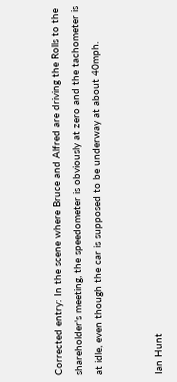Corrected entry: In the scene where Bruce and Alfred are driving the Rolls to the shareholder's meeting, the speedometer is obviously at zero and the tachometer is at idle, even though the car is supposed to be underway at about 40mph.


Ian Hunt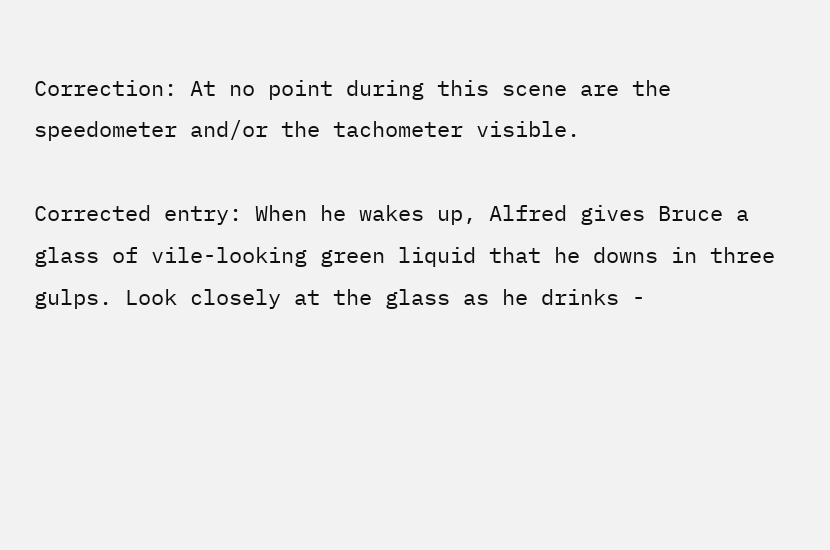Correction: At no point during this scene are the speedometer and/or the tachometer visible.

Corrected entry: When he wakes up, Alfred gives Bruce a glass of vile-looking green liquid that he downs in three gulps. Look closely at the glass as he drinks -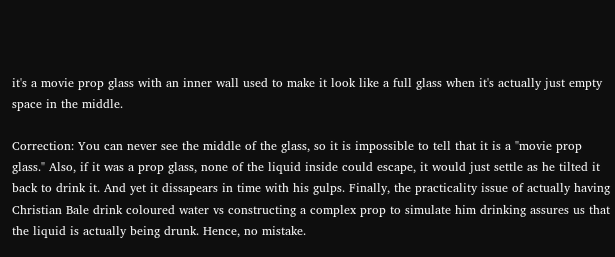it's a movie prop glass with an inner wall used to make it look like a full glass when it's actually just empty space in the middle.

Correction: You can never see the middle of the glass, so it is impossible to tell that it is a "movie prop glass." Also, if it was a prop glass, none of the liquid inside could escape, it would just settle as he tilted it back to drink it. And yet it dissapears in time with his gulps. Finally, the practicality issue of actually having Christian Bale drink coloured water vs constructing a complex prop to simulate him drinking assures us that the liquid is actually being drunk. Hence, no mistake.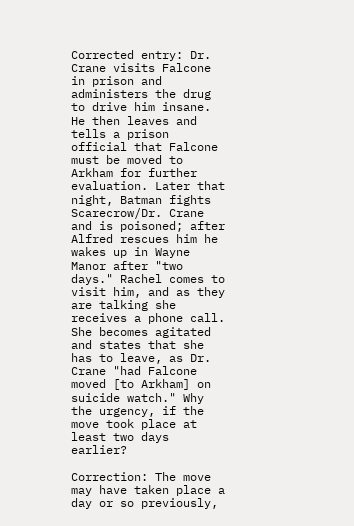Corrected entry: Dr. Crane visits Falcone in prison and administers the drug to drive him insane. He then leaves and tells a prison official that Falcone must be moved to Arkham for further evaluation. Later that night, Batman fights Scarecrow/Dr. Crane and is poisoned; after Alfred rescues him he wakes up in Wayne Manor after "two days." Rachel comes to visit him, and as they are talking she receives a phone call. She becomes agitated and states that she has to leave, as Dr. Crane "had Falcone moved [to Arkham] on suicide watch." Why the urgency, if the move took place at least two days earlier?

Correction: The move may have taken place a day or so previously,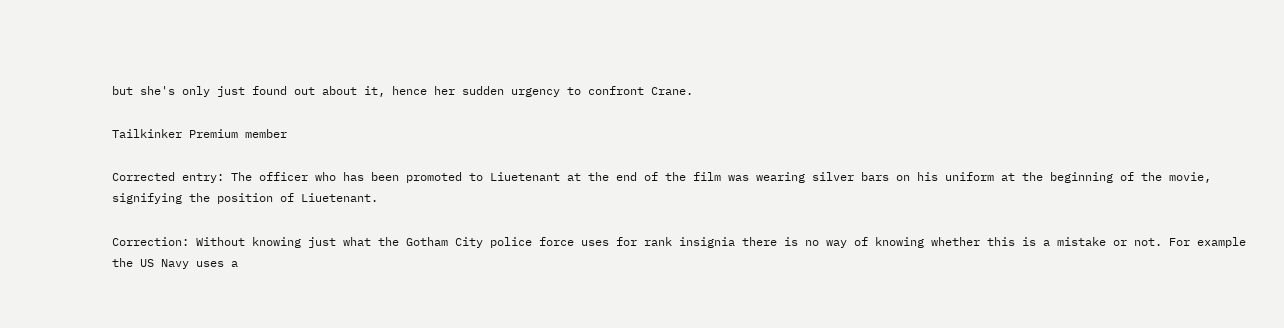but she's only just found out about it, hence her sudden urgency to confront Crane.

Tailkinker Premium member

Corrected entry: The officer who has been promoted to Liuetenant at the end of the film was wearing silver bars on his uniform at the beginning of the movie, signifying the position of Liuetenant.

Correction: Without knowing just what the Gotham City police force uses for rank insignia there is no way of knowing whether this is a mistake or not. For example the US Navy uses a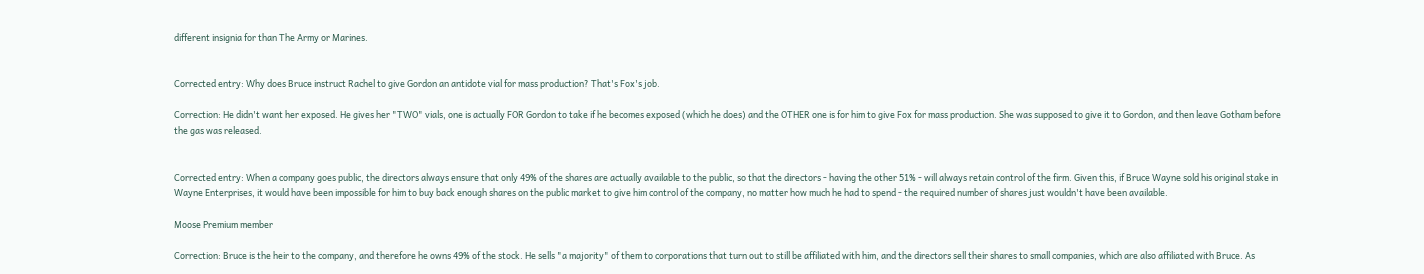different insignia for than The Army or Marines.


Corrected entry: Why does Bruce instruct Rachel to give Gordon an antidote vial for mass production? That's Fox's job.

Correction: He didn't want her exposed. He gives her "TWO" vials, one is actually FOR Gordon to take if he becomes exposed (which he does) and the OTHER one is for him to give Fox for mass production. She was supposed to give it to Gordon, and then leave Gotham before the gas was released.


Corrected entry: When a company goes public, the directors always ensure that only 49% of the shares are actually available to the public, so that the directors - having the other 51% - will always retain control of the firm. Given this, if Bruce Wayne sold his original stake in Wayne Enterprises, it would have been impossible for him to buy back enough shares on the public market to give him control of the company, no matter how much he had to spend - the required number of shares just wouldn't have been available.

Moose Premium member

Correction: Bruce is the heir to the company, and therefore he owns 49% of the stock. He sells "a majority" of them to corporations that turn out to still be affiliated with him, and the directors sell their shares to small companies, which are also affiliated with Bruce. As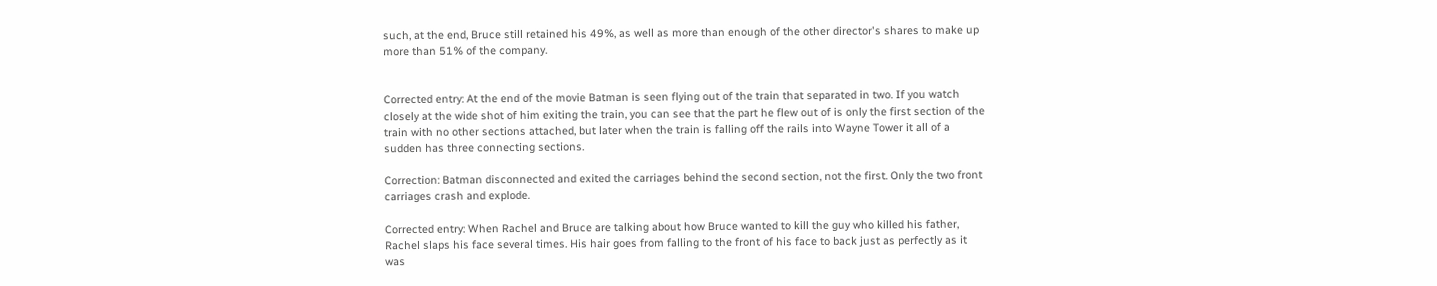such, at the end, Bruce still retained his 49%, as well as more than enough of the other director's shares to make up more than 51% of the company.


Corrected entry: At the end of the movie Batman is seen flying out of the train that separated in two. If you watch closely at the wide shot of him exiting the train, you can see that the part he flew out of is only the first section of the train with no other sections attached, but later when the train is falling off the rails into Wayne Tower it all of a sudden has three connecting sections.

Correction: Batman disconnected and exited the carriages behind the second section, not the first. Only the two front carriages crash and explode.

Corrected entry: When Rachel and Bruce are talking about how Bruce wanted to kill the guy who killed his father, Rachel slaps his face several times. His hair goes from falling to the front of his face to back just as perfectly as it was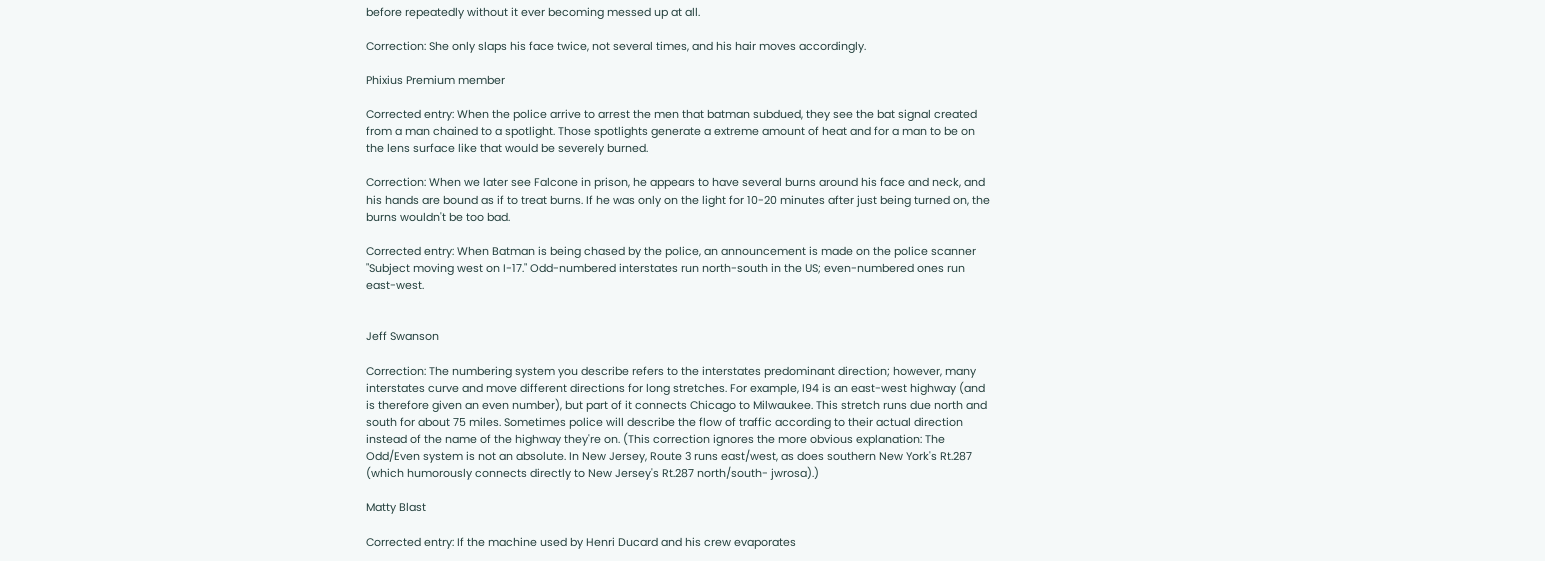before repeatedly without it ever becoming messed up at all.

Correction: She only slaps his face twice, not several times, and his hair moves accordingly.

Phixius Premium member

Corrected entry: When the police arrive to arrest the men that batman subdued, they see the bat signal created from a man chained to a spotlight. Those spotlights generate a extreme amount of heat and for a man to be on the lens surface like that would be severely burned.

Correction: When we later see Falcone in prison, he appears to have several burns around his face and neck, and his hands are bound as if to treat burns. If he was only on the light for 10-20 minutes after just being turned on, the burns wouldn't be too bad.

Corrected entry: When Batman is being chased by the police, an announcement is made on the police scanner "Subject moving west on I-17." Odd-numbered interstates run north-south in the US; even-numbered ones run east-west.


Jeff Swanson

Correction: The numbering system you describe refers to the interstates predominant direction; however, many interstates curve and move different directions for long stretches. For example, I94 is an east-west highway (and is therefore given an even number), but part of it connects Chicago to Milwaukee. This stretch runs due north and south for about 75 miles. Sometimes police will describe the flow of traffic according to their actual direction instead of the name of the highway they're on. (This correction ignores the more obvious explanation: The Odd/Even system is not an absolute. In New Jersey, Route 3 runs east/west, as does southern New York's Rt.287 (which humorously connects directly to New Jersey's Rt.287 north/south- jwrosa).)

Matty Blast

Corrected entry: If the machine used by Henri Ducard and his crew evaporates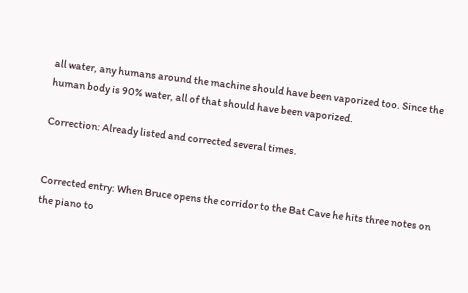all water, any humans around the machine should have been vaporized too. Since the human body is 90% water, all of that should have been vaporized.

Correction: Already listed and corrected several times.


Corrected entry: When Bruce opens the corridor to the Bat Cave he hits three notes on the piano to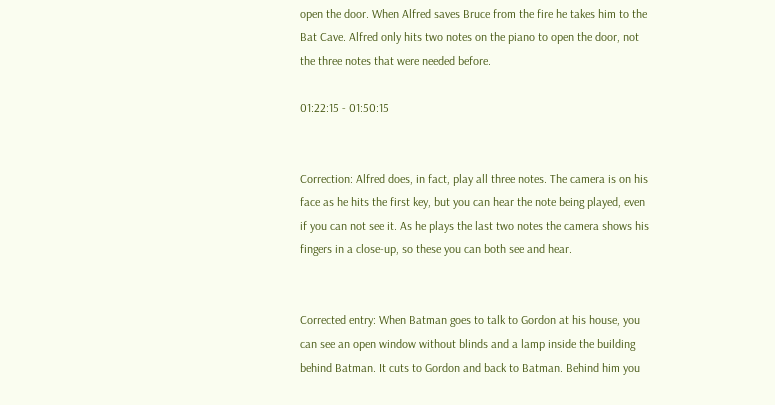open the door. When Alfred saves Bruce from the fire he takes him to the Bat Cave. Alfred only hits two notes on the piano to open the door, not the three notes that were needed before.

01:22:15 - 01:50:15


Correction: Alfred does, in fact, play all three notes. The camera is on his face as he hits the first key, but you can hear the note being played, even if you can not see it. As he plays the last two notes the camera shows his fingers in a close-up, so these you can both see and hear.


Corrected entry: When Batman goes to talk to Gordon at his house, you can see an open window without blinds and a lamp inside the building behind Batman. It cuts to Gordon and back to Batman. Behind him you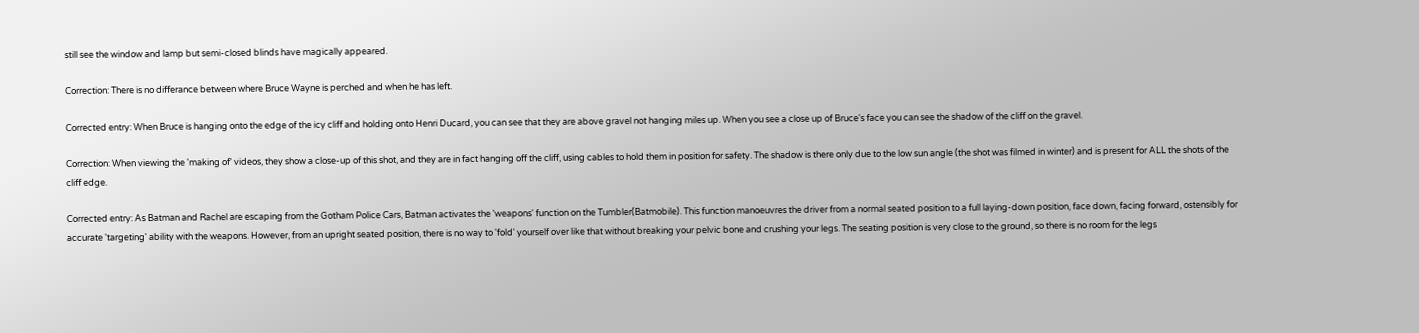still see the window and lamp but semi-closed blinds have magically appeared.

Correction: There is no differance between where Bruce Wayne is perched and when he has left.

Corrected entry: When Bruce is hanging onto the edge of the icy cliff and holding onto Henri Ducard, you can see that they are above gravel not hanging miles up. When you see a close up of Bruce's face you can see the shadow of the cliff on the gravel.

Correction: When viewing the 'making of' videos, they show a close-up of this shot, and they are in fact hanging off the cliff, using cables to hold them in position for safety. The shadow is there only due to the low sun angle (the shot was filmed in winter) and is present for ALL the shots of the cliff edge.

Corrected entry: As Batman and Rachel are escaping from the Gotham Police Cars, Batman activates the 'weapons' function on the Tumbler(Batmobile). This function manoeuvres the driver from a normal seated position to a full laying-down position, face down, facing forward, ostensibly for accurate 'targeting' ability with the weapons. However, from an upright seated position, there is no way to 'fold' yourself over like that without breaking your pelvic bone and crushing your legs. The seating position is very close to the ground, so there is no room for the legs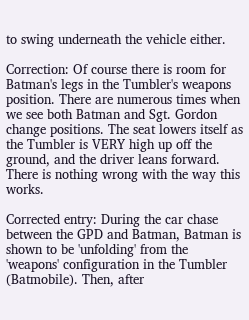to swing underneath the vehicle either.

Correction: Of course there is room for Batman's legs in the Tumbler's weapons position. There are numerous times when we see both Batman and Sgt. Gordon change positions. The seat lowers itself as the Tumbler is VERY high up off the ground, and the driver leans forward. There is nothing wrong with the way this works.

Corrected entry: During the car chase between the GPD and Batman, Batman is shown to be 'unfolding' from the 'weapons' configuration in the Tumbler (Batmobile). Then, after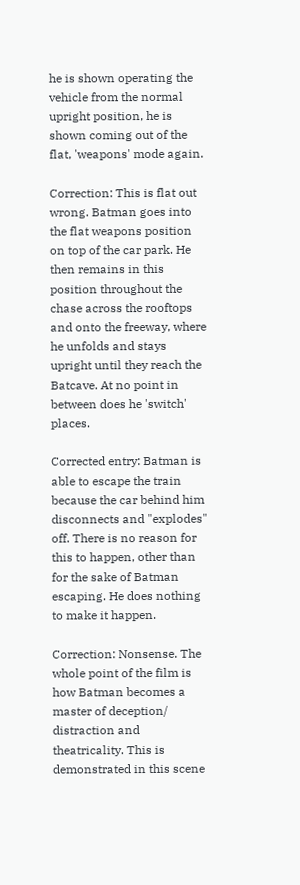he is shown operating the vehicle from the normal upright position, he is shown coming out of the flat, 'weapons' mode again.

Correction: This is flat out wrong. Batman goes into the flat weapons position on top of the car park. He then remains in this position throughout the chase across the rooftops and onto the freeway, where he unfolds and stays upright until they reach the Batcave. At no point in between does he 'switch' places.

Corrected entry: Batman is able to escape the train because the car behind him disconnects and "explodes" off. There is no reason for this to happen, other than for the sake of Batman escaping. He does nothing to make it happen.

Correction: Nonsense. The whole point of the film is how Batman becomes a master of deception/ distraction and theatricality. This is demonstrated in this scene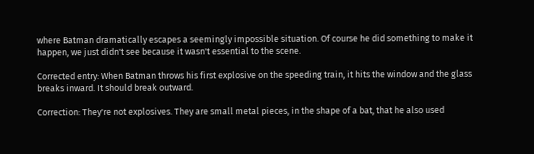where Batman dramatically escapes a seemingly impossible situation. Of course he did something to make it happen, we just didn't see because it wasn't essential to the scene.

Corrected entry: When Batman throws his first explosive on the speeding train, it hits the window and the glass breaks inward. It should break outward.

Correction: They're not explosives. They are small metal pieces, in the shape of a bat, that he also used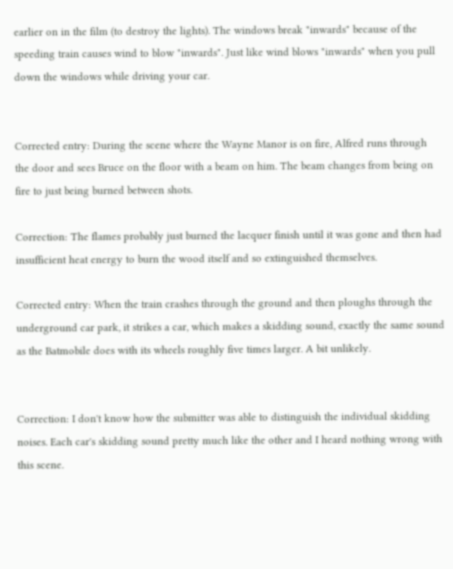earlier on in the film (to destroy the lights). The windows break "inwards" because of the speeding train causes wind to blow "inwards". Just like wind blows "inwards" when you pull down the windows while driving your car.


Corrected entry: During the scene where the Wayne Manor is on fire, Alfred runs through the door and sees Bruce on the floor with a beam on him. The beam changes from being on fire to just being burned between shots.

Correction: The flames probably just burned the lacquer finish until it was gone and then had insufficient heat energy to burn the wood itself and so extinguished themselves.

Corrected entry: When the train crashes through the ground and then ploughs through the underground car park, it strikes a car, which makes a skidding sound, exactly the same sound as the Batmobile does with its wheels roughly five times larger. A bit unlikely.


Correction: I don't know how the submitter was able to distinguish the individual skidding noises. Each car's skidding sound pretty much like the other and I heard nothing wrong with this scene.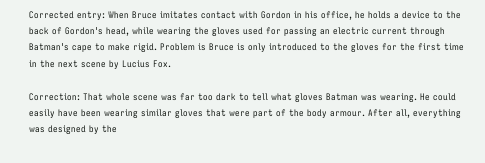Corrected entry: When Bruce imitates contact with Gordon in his office, he holds a device to the back of Gordon's head, while wearing the gloves used for passing an electric current through Batman's cape to make rigid. Problem is Bruce is only introduced to the gloves for the first time in the next scene by Lucius Fox.

Correction: That whole scene was far too dark to tell what gloves Batman was wearing. He could easily have been wearing similar gloves that were part of the body armour. After all, everything was designed by the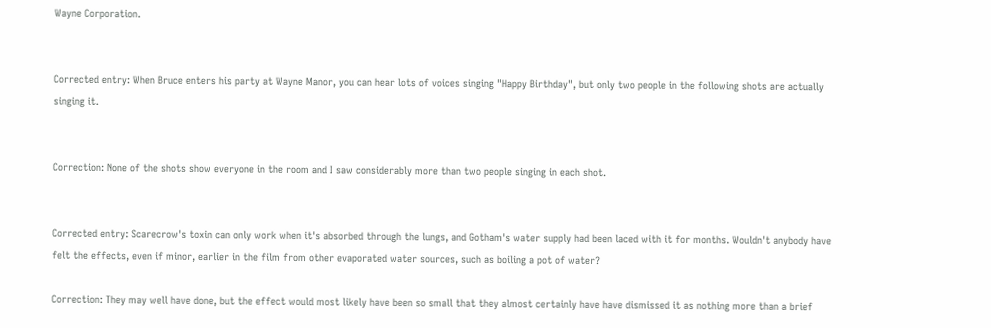Wayne Corporation.


Corrected entry: When Bruce enters his party at Wayne Manor, you can hear lots of voices singing "Happy Birthday", but only two people in the following shots are actually singing it.


Correction: None of the shots show everyone in the room and I saw considerably more than two people singing in each shot.


Corrected entry: Scarecrow's toxin can only work when it's absorbed through the lungs, and Gotham's water supply had been laced with it for months. Wouldn't anybody have felt the effects, even if minor, earlier in the film from other evaporated water sources, such as boiling a pot of water?

Correction: They may well have done, but the effect would most likely have been so small that they almost certainly have have dismissed it as nothing more than a brief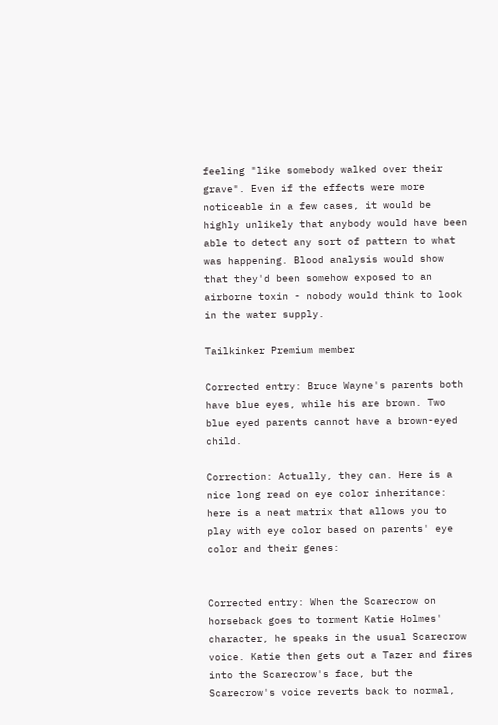feeling "like somebody walked over their grave". Even if the effects were more noticeable in a few cases, it would be highly unlikely that anybody would have been able to detect any sort of pattern to what was happening. Blood analysis would show that they'd been somehow exposed to an airborne toxin - nobody would think to look in the water supply.

Tailkinker Premium member

Corrected entry: Bruce Wayne's parents both have blue eyes, while his are brown. Two blue eyed parents cannot have a brown-eyed child.

Correction: Actually, they can. Here is a nice long read on eye color inheritance: here is a neat matrix that allows you to play with eye color based on parents' eye color and their genes:


Corrected entry: When the Scarecrow on horseback goes to torment Katie Holmes' character, he speaks in the usual Scarecrow voice. Katie then gets out a Tazer and fires into the Scarecrow's face, but the Scarecrow's voice reverts back to normal,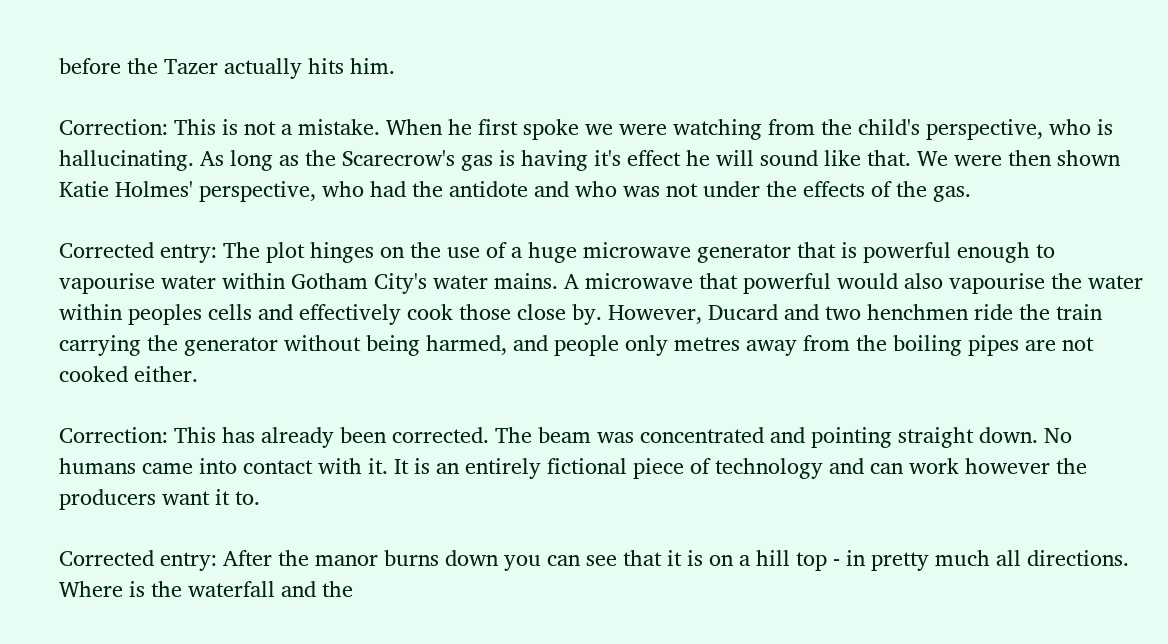before the Tazer actually hits him.

Correction: This is not a mistake. When he first spoke we were watching from the child's perspective, who is hallucinating. As long as the Scarecrow's gas is having it's effect he will sound like that. We were then shown Katie Holmes' perspective, who had the antidote and who was not under the effects of the gas.

Corrected entry: The plot hinges on the use of a huge microwave generator that is powerful enough to vapourise water within Gotham City's water mains. A microwave that powerful would also vapourise the water within peoples cells and effectively cook those close by. However, Ducard and two henchmen ride the train carrying the generator without being harmed, and people only metres away from the boiling pipes are not cooked either.

Correction: This has already been corrected. The beam was concentrated and pointing straight down. No humans came into contact with it. It is an entirely fictional piece of technology and can work however the producers want it to.

Corrected entry: After the manor burns down you can see that it is on a hill top - in pretty much all directions. Where is the waterfall and the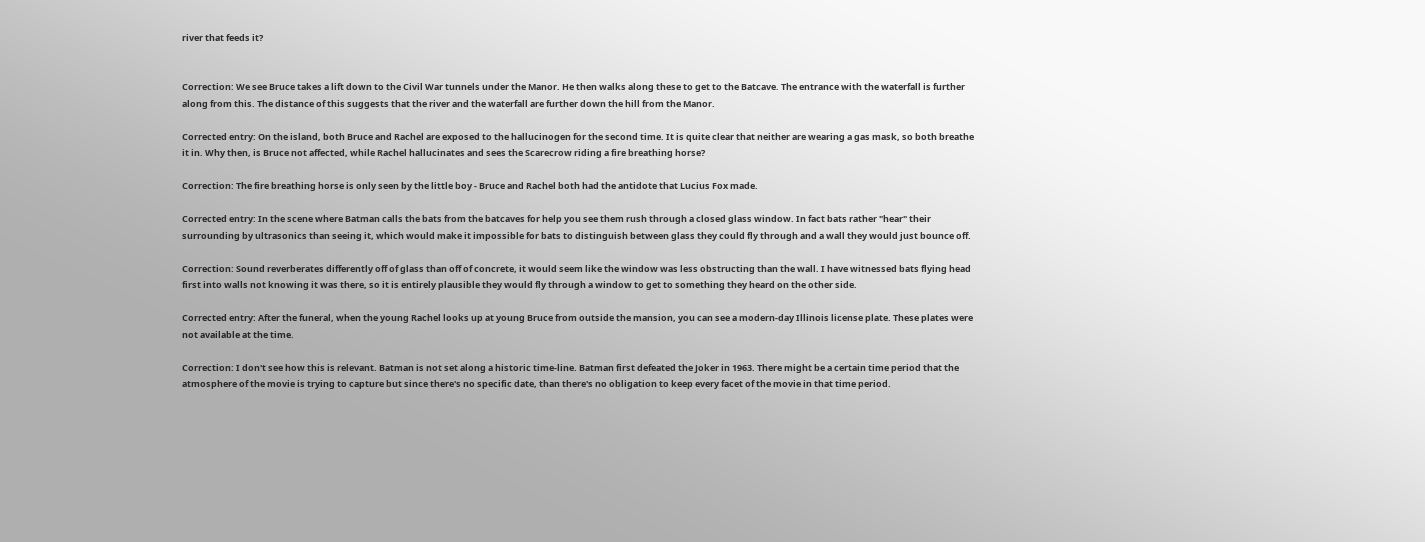river that feeds it?


Correction: We see Bruce takes a lift down to the Civil War tunnels under the Manor. He then walks along these to get to the Batcave. The entrance with the waterfall is further along from this. The distance of this suggests that the river and the waterfall are further down the hill from the Manor.

Corrected entry: On the island, both Bruce and Rachel are exposed to the hallucinogen for the second time. It is quite clear that neither are wearing a gas mask, so both breathe it in. Why then, is Bruce not affected, while Rachel hallucinates and sees the Scarecrow riding a fire breathing horse?

Correction: The fire breathing horse is only seen by the little boy - Bruce and Rachel both had the antidote that Lucius Fox made.

Corrected entry: In the scene where Batman calls the bats from the batcaves for help you see them rush through a closed glass window. In fact bats rather "hear" their surrounding by ultrasonics than seeing it, which would make it impossible for bats to distinguish between glass they could fly through and a wall they would just bounce off.

Correction: Sound reverberates differently off of glass than off of concrete, it would seem like the window was less obstructing than the wall. I have witnessed bats flying head first into walls not knowing it was there, so it is entirely plausible they would fly through a window to get to something they heard on the other side.

Corrected entry: After the funeral, when the young Rachel looks up at young Bruce from outside the mansion, you can see a modern-day Illinois license plate. These plates were not available at the time.

Correction: I don't see how this is relevant. Batman is not set along a historic time-line. Batman first defeated the Joker in 1963. There might be a certain time period that the atmosphere of the movie is trying to capture but since there's no specific date, than there's no obligation to keep every facet of the movie in that time period.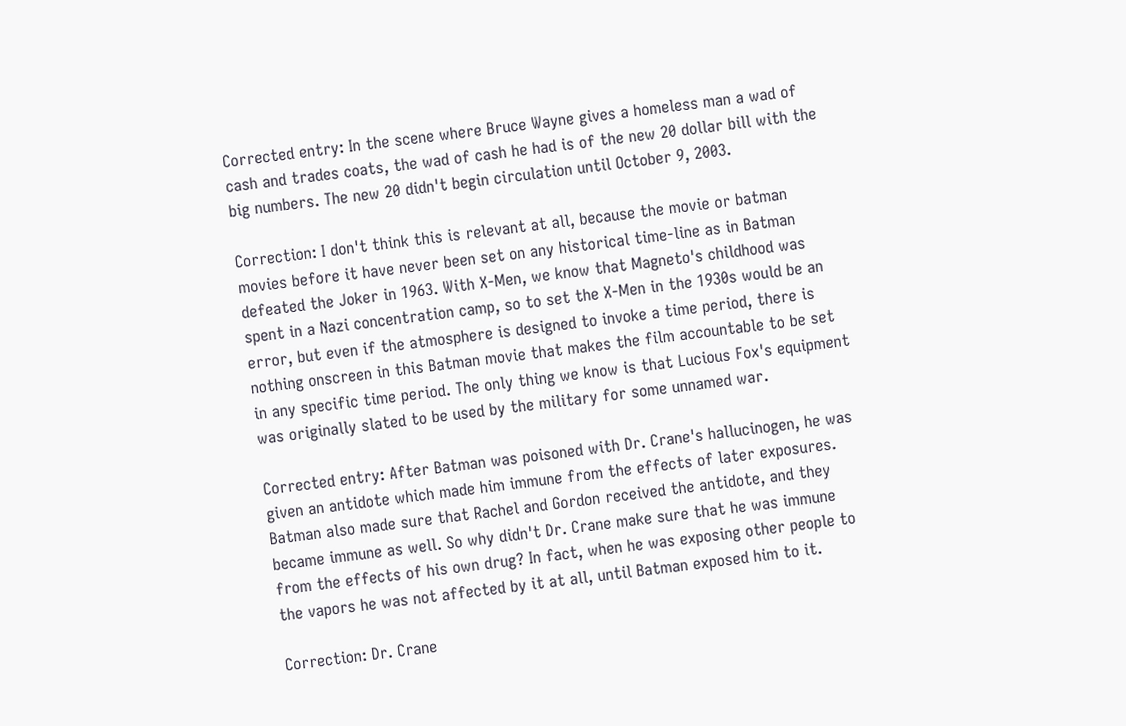Corrected entry: In the scene where Bruce Wayne gives a homeless man a wad of cash and trades coats, the wad of cash he had is of the new 20 dollar bill with the big numbers. The new 20 didn't begin circulation until October 9, 2003.

Correction: I don't think this is relevant at all, because the movie or batman movies before it have never been set on any historical time-line as in Batman defeated the Joker in 1963. With X-Men, we know that Magneto's childhood was spent in a Nazi concentration camp, so to set the X-Men in the 1930s would be an error, but even if the atmosphere is designed to invoke a time period, there is nothing onscreen in this Batman movie that makes the film accountable to be set in any specific time period. The only thing we know is that Lucious Fox's equipment was originally slated to be used by the military for some unnamed war.

Corrected entry: After Batman was poisoned with Dr. Crane's hallucinogen, he was given an antidote which made him immune from the effects of later exposures. Batman also made sure that Rachel and Gordon received the antidote, and they became immune as well. So why didn't Dr. Crane make sure that he was immune from the effects of his own drug? In fact, when he was exposing other people to the vapors he was not affected by it at all, until Batman exposed him to it.

Correction: Dr. Crane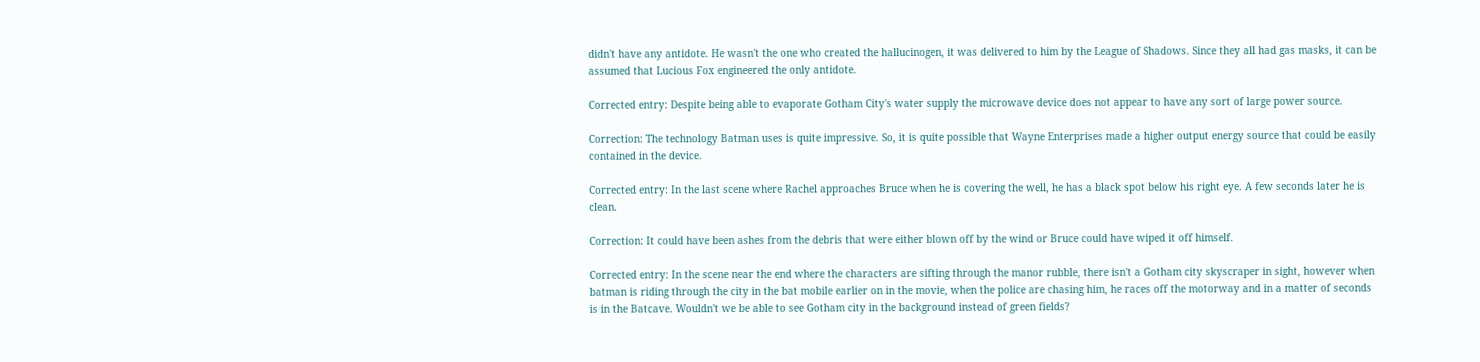didn't have any antidote. He wasn't the one who created the hallucinogen, it was delivered to him by the League of Shadows. Since they all had gas masks, it can be assumed that Lucious Fox engineered the only antidote.

Corrected entry: Despite being able to evaporate Gotham City's water supply the microwave device does not appear to have any sort of large power source.

Correction: The technology Batman uses is quite impressive. So, it is quite possible that Wayne Enterprises made a higher output energy source that could be easily contained in the device.

Corrected entry: In the last scene where Rachel approaches Bruce when he is covering the well, he has a black spot below his right eye. A few seconds later he is clean.

Correction: It could have been ashes from the debris that were either blown off by the wind or Bruce could have wiped it off himself.

Corrected entry: In the scene near the end where the characters are sifting through the manor rubble, there isn't a Gotham city skyscraper in sight, however when batman is riding through the city in the bat mobile earlier on in the movie, when the police are chasing him, he races off the motorway and in a matter of seconds is in the Batcave. Wouldn't we be able to see Gotham city in the background instead of green fields?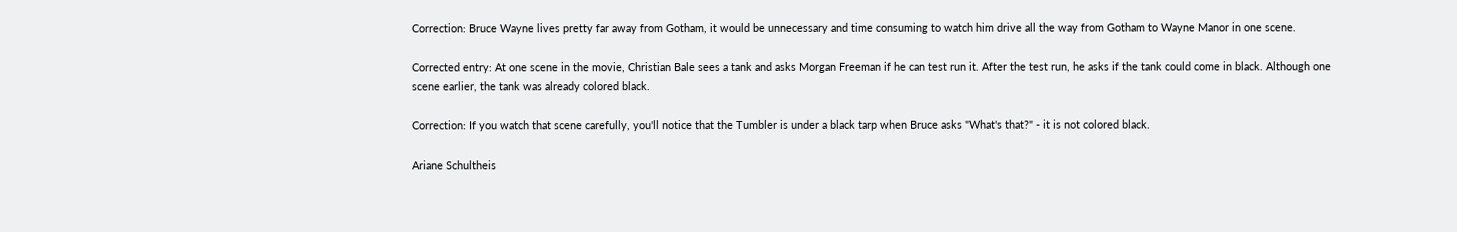Correction: Bruce Wayne lives pretty far away from Gotham, it would be unnecessary and time consuming to watch him drive all the way from Gotham to Wayne Manor in one scene.

Corrected entry: At one scene in the movie, Christian Bale sees a tank and asks Morgan Freeman if he can test run it. After the test run, he asks if the tank could come in black. Although one scene earlier, the tank was already colored black.

Correction: If you watch that scene carefully, you'll notice that the Tumbler is under a black tarp when Bruce asks "What's that?" - it is not colored black.

Ariane Schultheis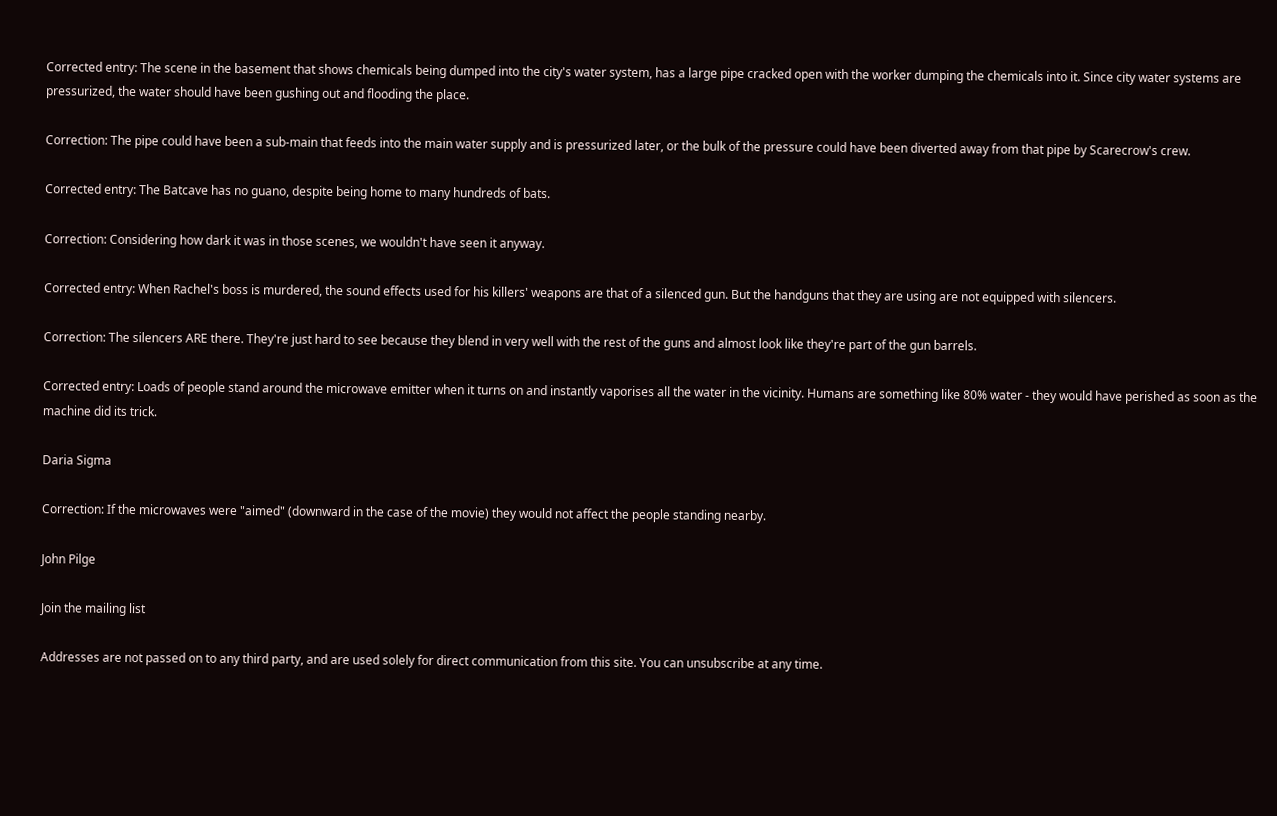Corrected entry: The scene in the basement that shows chemicals being dumped into the city's water system, has a large pipe cracked open with the worker dumping the chemicals into it. Since city water systems are pressurized, the water should have been gushing out and flooding the place.

Correction: The pipe could have been a sub-main that feeds into the main water supply and is pressurized later, or the bulk of the pressure could have been diverted away from that pipe by Scarecrow's crew.

Corrected entry: The Batcave has no guano, despite being home to many hundreds of bats.

Correction: Considering how dark it was in those scenes, we wouldn't have seen it anyway.

Corrected entry: When Rachel's boss is murdered, the sound effects used for his killers' weapons are that of a silenced gun. But the handguns that they are using are not equipped with silencers.

Correction: The silencers ARE there. They're just hard to see because they blend in very well with the rest of the guns and almost look like they're part of the gun barrels.

Corrected entry: Loads of people stand around the microwave emitter when it turns on and instantly vaporises all the water in the vicinity. Humans are something like 80% water - they would have perished as soon as the machine did its trick.

Daria Sigma

Correction: If the microwaves were "aimed" (downward in the case of the movie) they would not affect the people standing nearby.

John Pilge

Join the mailing list

Addresses are not passed on to any third party, and are used solely for direct communication from this site. You can unsubscribe at any time.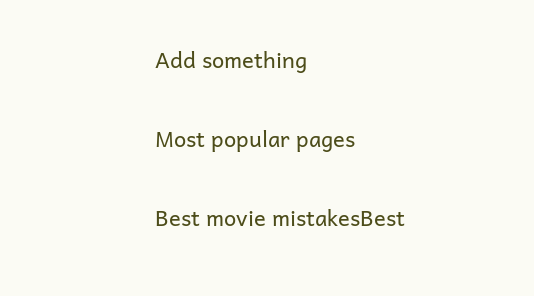Add something

Most popular pages

Best movie mistakesBest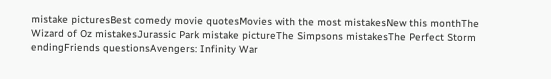mistake picturesBest comedy movie quotesMovies with the most mistakesNew this monthThe Wizard of Oz mistakesJurassic Park mistake pictureThe Simpsons mistakesThe Perfect Storm endingFriends questionsAvengers: Infinity War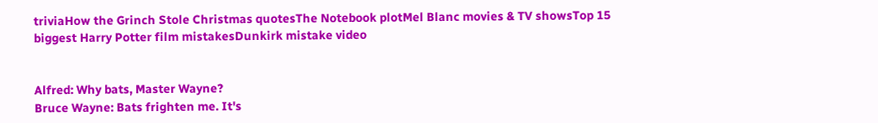triviaHow the Grinch Stole Christmas quotesThe Notebook plotMel Blanc movies & TV showsTop 15 biggest Harry Potter film mistakesDunkirk mistake video


Alfred: Why bats, Master Wayne?
Bruce Wayne: Bats frighten me. It's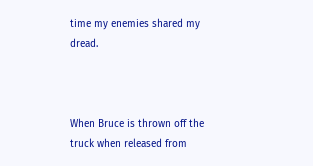time my enemies shared my dread.



When Bruce is thrown off the truck when released from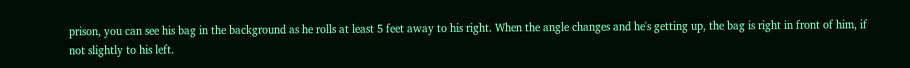prison, you can see his bag in the background as he rolls at least 5 feet away to his right. When the angle changes and he's getting up, the bag is right in front of him, if not slightly to his left.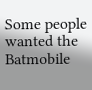Some people wanted the Batmobile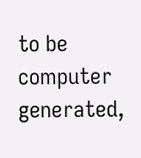to be computer generated,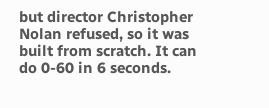but director Christopher Nolan refused, so it was built from scratch. It can do 0-60 in 6 seconds.